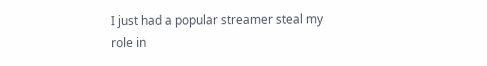I just had a popular streamer steal my role in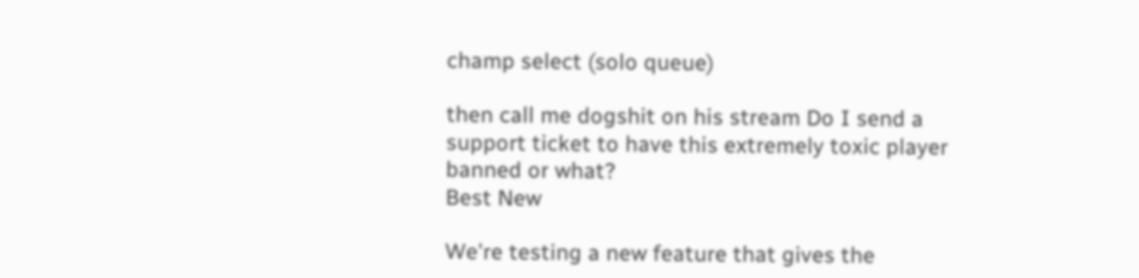champ select (solo queue)

then call me dogshit on his stream Do I send a support ticket to have this extremely toxic player banned or what?
Best New

We're testing a new feature that gives the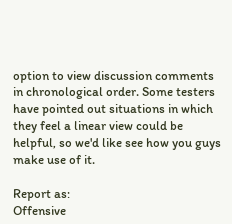option to view discussion comments in chronological order. Some testers have pointed out situations in which they feel a linear view could be helpful, so we'd like see how you guys make use of it.

Report as:
Offensive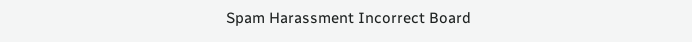Spam Harassment Incorrect Board